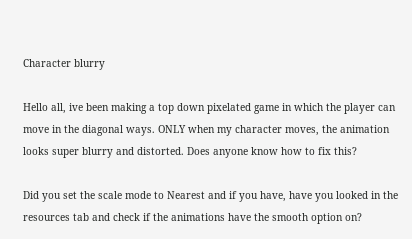Character blurry

Hello all, ive been making a top down pixelated game in which the player can move in the diagonal ways. ONLY when my character moves, the animation looks super blurry and distorted. Does anyone know how to fix this?

Did you set the scale mode to Nearest and if you have, have you looked in the resources tab and check if the animations have the smooth option on?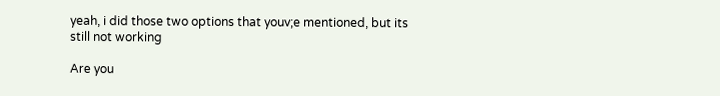yeah, i did those two options that youv;e mentioned, but its still not working

Are you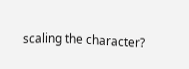scaling the character?